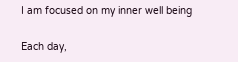I am focused on my inner well being

Each day,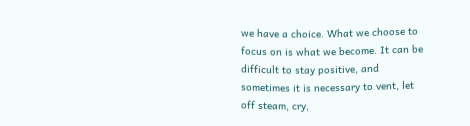we have a choice. What we choose to focus on is what we become. It can be difficult to stay positive, and sometimes it is necessary to vent, let off steam, cry,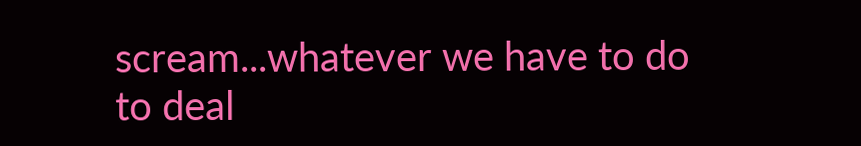scream...whatever we have to do to deal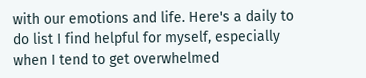with our emotions and life. Here's a daily to do list I find helpful for myself, especially when I tend to get overwhelmed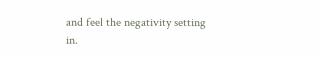and feel the negativity setting in.